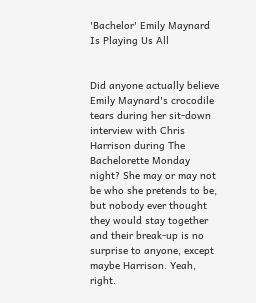'Bachelor' Emily Maynard Is Playing Us All


Did anyone actually believe Emily Maynard's crocodile tears during her sit-down interview with Chris Harrison during The Bachelorette Monday night? She may or may not be who she pretends to be, but nobody ever thought they would stay together and their break-up is no surprise to anyone, except maybe Harrison. Yeah, right.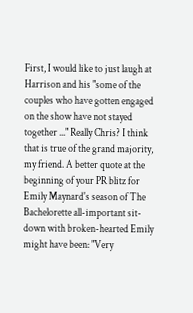First, I would like to just laugh at Harrison and his "some of the couples who have gotten engaged on the show have not stayed together ..." Really Chris? I think that is true of the grand majority, my friend. A better quote at the beginning of your PR blitz for Emily Maynard's season of The Bachelorette all-important sit-down with broken-hearted Emily might have been: "Very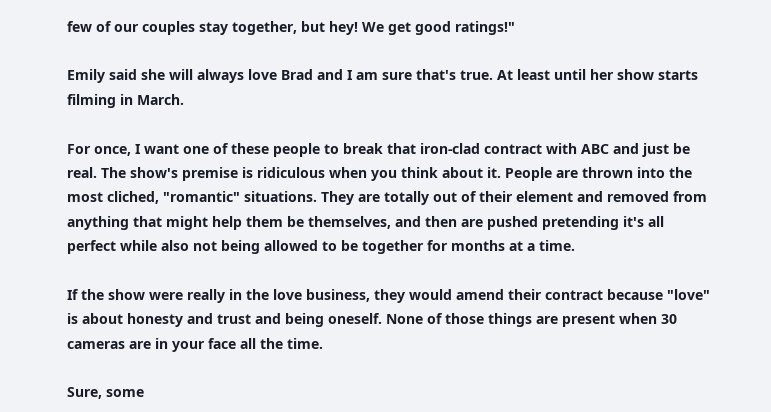few of our couples stay together, but hey! We get good ratings!"

Emily said she will always love Brad and I am sure that's true. At least until her show starts filming in March.

For once, I want one of these people to break that iron-clad contract with ABC and just be real. The show's premise is ridiculous when you think about it. People are thrown into the most cliched, "romantic" situations. They are totally out of their element and removed from anything that might help them be themselves, and then are pushed pretending it's all perfect while also not being allowed to be together for months at a time.

If the show were really in the love business, they would amend their contract because "love" is about honesty and trust and being oneself. None of those things are present when 30 cameras are in your face all the time.

Sure, some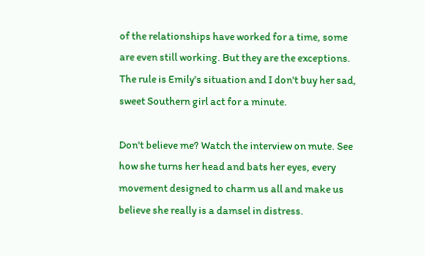of the relationships have worked for a time, some are even still working. But they are the exceptions. The rule is Emily's situation and I don't buy her sad, sweet Southern girl act for a minute.

Don't believe me? Watch the interview on mute. See how she turns her head and bats her eyes, every movement designed to charm us all and make us believe she really is a damsel in distress.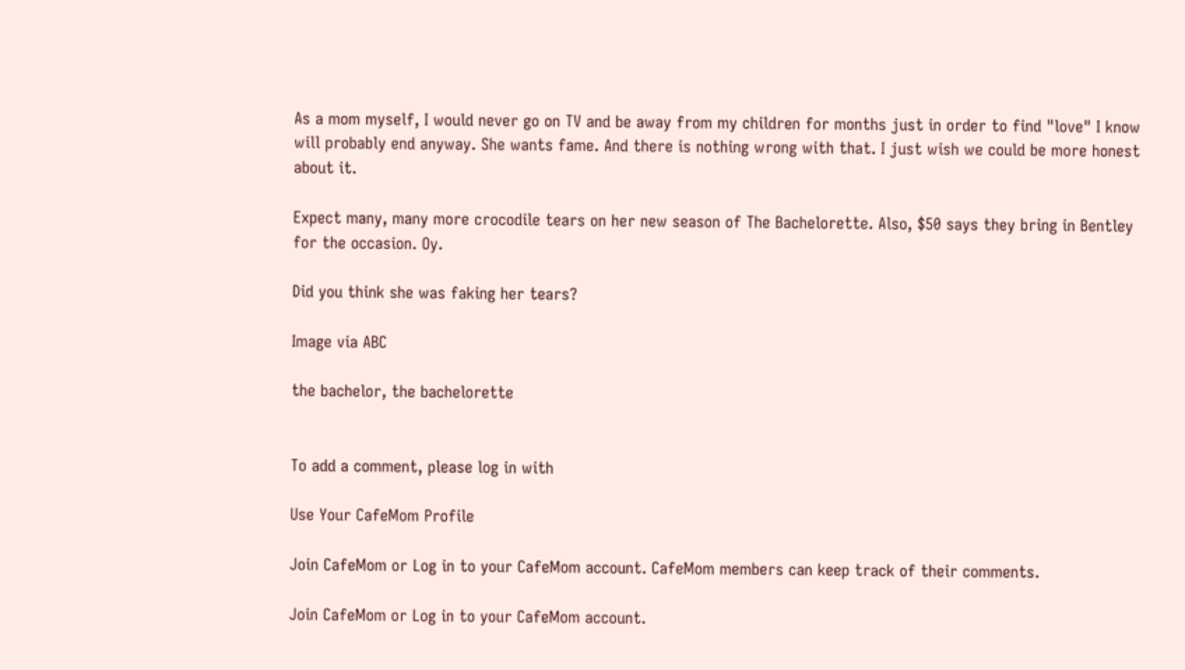As a mom myself, I would never go on TV and be away from my children for months just in order to find "love" I know will probably end anyway. She wants fame. And there is nothing wrong with that. I just wish we could be more honest about it.

Expect many, many more crocodile tears on her new season of The Bachelorette. Also, $50 says they bring in Bentley for the occasion. Oy.

Did you think she was faking her tears?

Image via ABC

the bachelor, the bachelorette


To add a comment, please log in with

Use Your CafeMom Profile

Join CafeMom or Log in to your CafeMom account. CafeMom members can keep track of their comments.

Join CafeMom or Log in to your CafeMom account.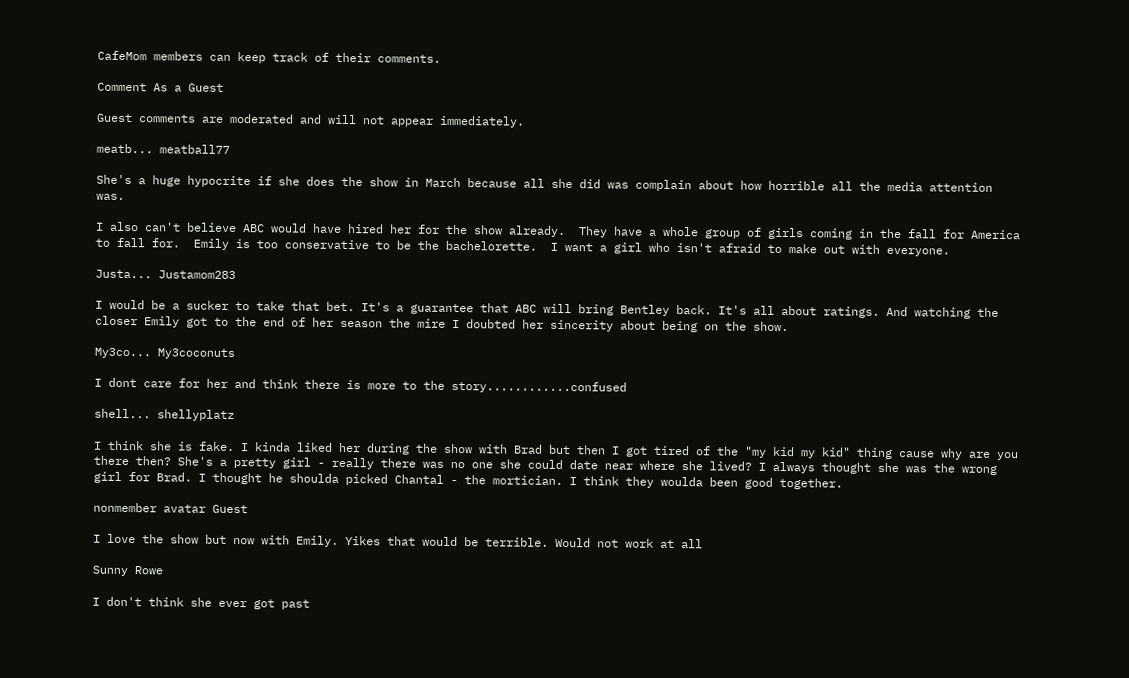CafeMom members can keep track of their comments.

Comment As a Guest

Guest comments are moderated and will not appear immediately.

meatb... meatball77

She's a huge hypocrite if she does the show in March because all she did was complain about how horrible all the media attention was.

I also can't believe ABC would have hired her for the show already.  They have a whole group of girls coming in the fall for America to fall for.  Emily is too conservative to be the bachelorette.  I want a girl who isn't afraid to make out with everyone.

Justa... Justamom283

I would be a sucker to take that bet. It's a guarantee that ABC will bring Bentley back. It's all about ratings. And watching the closer Emily got to the end of her season the mire I doubted her sincerity about being on the show.

My3co... My3coconuts

I dont care for her and think there is more to the story............confused

shell... shellyplatz

I think she is fake. I kinda liked her during the show with Brad but then I got tired of the "my kid my kid" thing cause why are you there then? She's a pretty girl - really there was no one she could date near where she lived? I always thought she was the wrong girl for Brad. I thought he shoulda picked Chantal - the mortician. I think they woulda been good together.

nonmember avatar Guest

I love the show but now with Emily. Yikes that would be terrible. Would not work at all

Sunny Rowe

I don't think she ever got past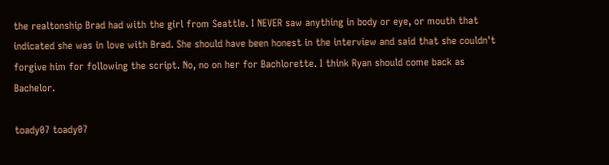the realtonship Brad had with the girl from Seattle. I NEVER saw anything in body or eye, or mouth that indicated she was in love with Brad. She should have been honest in the interview and said that she couldn't forgive him for following the script. No, no on her for Bachlorette. I think Ryan should come back as Bachelor.

toady07 toady07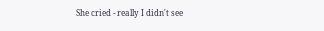She cried - really I didn't see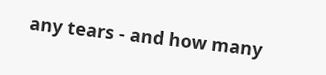any tears - and how many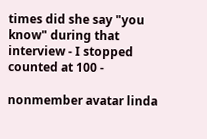times did she say "you know" during that interview - I stopped counted at 100 -

nonmember avatar linda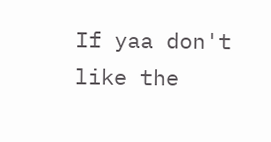If yaa don't like the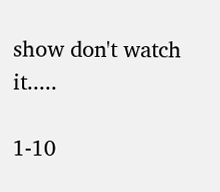show don't watch it.....

1-10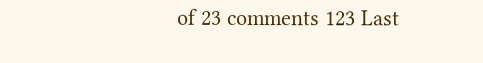of 23 comments 123 Last